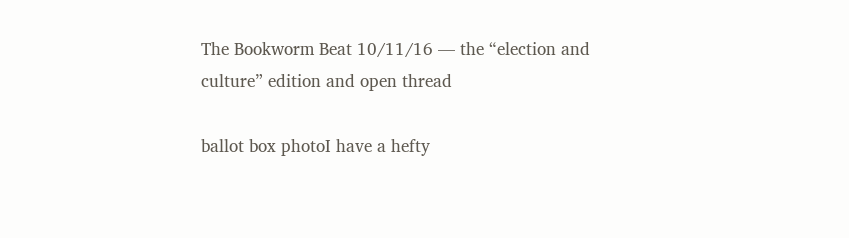The Bookworm Beat 10/11/16 — the “election and culture” edition and open thread

ballot box photoI have a hefty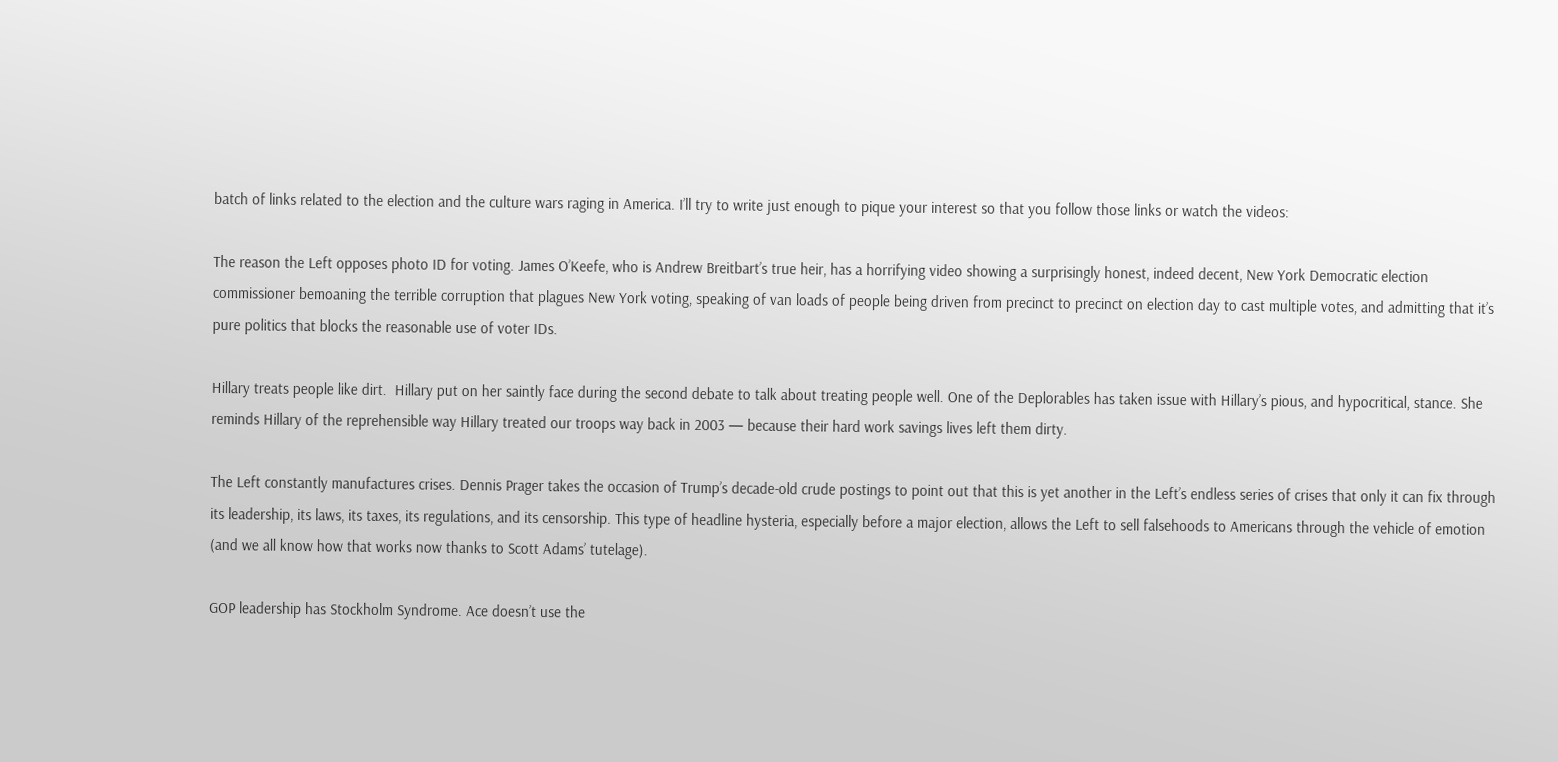batch of links related to the election and the culture wars raging in America. I’ll try to write just enough to pique your interest so that you follow those links or watch the videos:

The reason the Left opposes photo ID for voting. James O’Keefe, who is Andrew Breitbart’s true heir, has a horrifying video showing a surprisingly honest, indeed decent, New York Democratic election commissioner bemoaning the terrible corruption that plagues New York voting, speaking of van loads of people being driven from precinct to precinct on election day to cast multiple votes, and admitting that it’s pure politics that blocks the reasonable use of voter IDs.

Hillary treats people like dirt.  Hillary put on her saintly face during the second debate to talk about treating people well. One of the Deplorables has taken issue with Hillary’s pious, and hypocritical, stance. She reminds Hillary of the reprehensible way Hillary treated our troops way back in 2003 — because their hard work savings lives left them dirty.

The Left constantly manufactures crises. Dennis Prager takes the occasion of Trump’s decade-old crude postings to point out that this is yet another in the Left’s endless series of crises that only it can fix through its leadership, its laws, its taxes, its regulations, and its censorship. This type of headline hysteria, especially before a major election, allows the Left to sell falsehoods to Americans through the vehicle of emotion (and we all know how that works now thanks to Scott Adams’ tutelage).

GOP leadership has Stockholm Syndrome. Ace doesn’t use the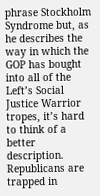phrase Stockholm Syndrome but, as he describes the way in which the GOP has bought into all of the Left’s Social Justice Warrior tropes, it’s hard to think of a better description. Republicans are trapped in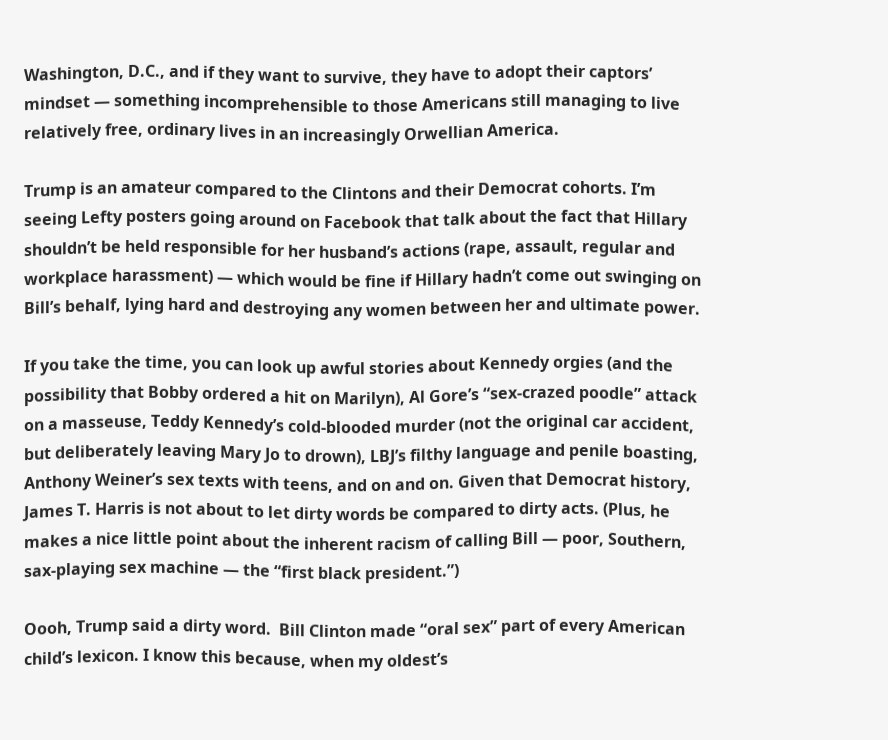Washington, D.C., and if they want to survive, they have to adopt their captors’ mindset — something incomprehensible to those Americans still managing to live relatively free, ordinary lives in an increasingly Orwellian America.

Trump is an amateur compared to the Clintons and their Democrat cohorts. I’m seeing Lefty posters going around on Facebook that talk about the fact that Hillary shouldn’t be held responsible for her husband’s actions (rape, assault, regular and workplace harassment) — which would be fine if Hillary hadn’t come out swinging on Bill’s behalf, lying hard and destroying any women between her and ultimate power.

If you take the time, you can look up awful stories about Kennedy orgies (and the possibility that Bobby ordered a hit on Marilyn), Al Gore’s “sex-crazed poodle” attack on a masseuse, Teddy Kennedy’s cold-blooded murder (not the original car accident, but deliberately leaving Mary Jo to drown), LBJ’s filthy language and penile boasting, Anthony Weiner’s sex texts with teens, and on and on. Given that Democrat history, James T. Harris is not about to let dirty words be compared to dirty acts. (Plus, he makes a nice little point about the inherent racism of calling Bill — poor, Southern, sax-playing sex machine — the “first black president.”)

Oooh, Trump said a dirty word.  Bill Clinton made “oral sex” part of every American child’s lexicon. I know this because, when my oldest’s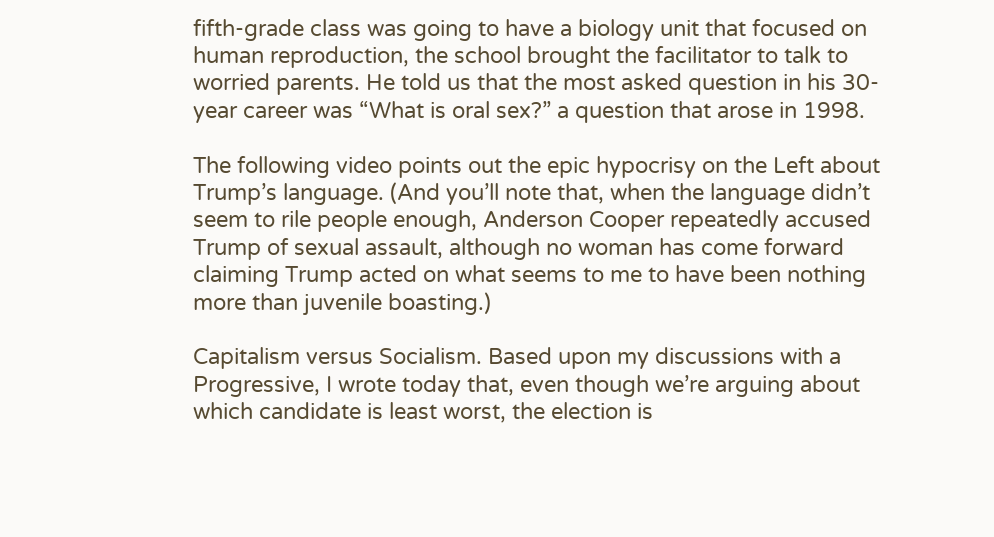fifth-grade class was going to have a biology unit that focused on human reproduction, the school brought the facilitator to talk to worried parents. He told us that the most asked question in his 30-year career was “What is oral sex?” a question that arose in 1998.

The following video points out the epic hypocrisy on the Left about Trump’s language. (And you’ll note that, when the language didn’t seem to rile people enough, Anderson Cooper repeatedly accused Trump of sexual assault, although no woman has come forward claiming Trump acted on what seems to me to have been nothing more than juvenile boasting.)

Capitalism versus Socialism. Based upon my discussions with a Progressive, I wrote today that, even though we’re arguing about which candidate is least worst, the election is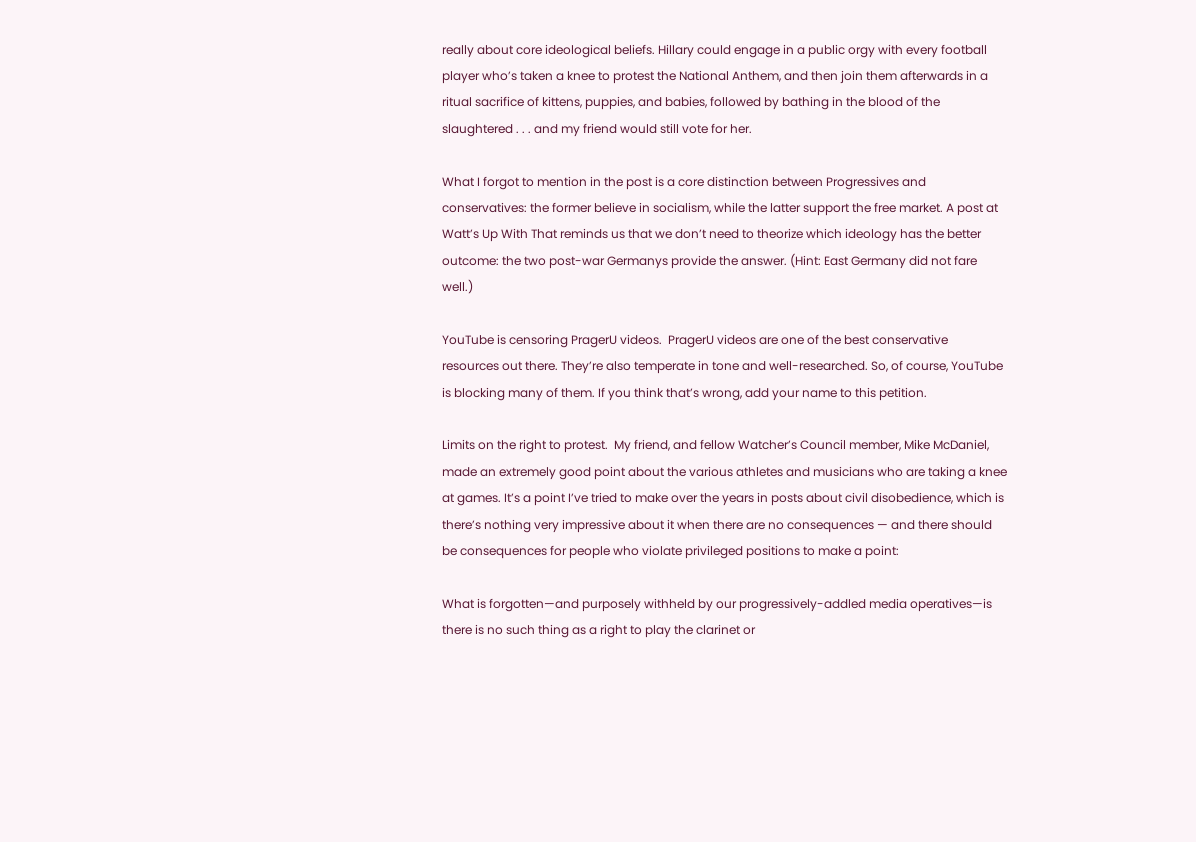really about core ideological beliefs. Hillary could engage in a public orgy with every football player who’s taken a knee to protest the National Anthem, and then join them afterwards in a ritual sacrifice of kittens, puppies, and babies, followed by bathing in the blood of the slaughtered . . . and my friend would still vote for her.

What I forgot to mention in the post is a core distinction between Progressives and conservatives: the former believe in socialism, while the latter support the free market. A post at Watt’s Up With That reminds us that we don’t need to theorize which ideology has the better outcome: the two post-war Germanys provide the answer. (Hint: East Germany did not fare well.)

YouTube is censoring PragerU videos.  PragerU videos are one of the best conservative resources out there. They’re also temperate in tone and well-researched. So, of course, YouTube is blocking many of them. If you think that’s wrong, add your name to this petition.

Limits on the right to protest.  My friend, and fellow Watcher’s Council member, Mike McDaniel, made an extremely good point about the various athletes and musicians who are taking a knee at games. It’s a point I’ve tried to make over the years in posts about civil disobedience, which is there’s nothing very impressive about it when there are no consequences — and there should be consequences for people who violate privileged positions to make a point:

What is forgotten—and purposely withheld by our progressively-addled media operatives—is there is no such thing as a right to play the clarinet or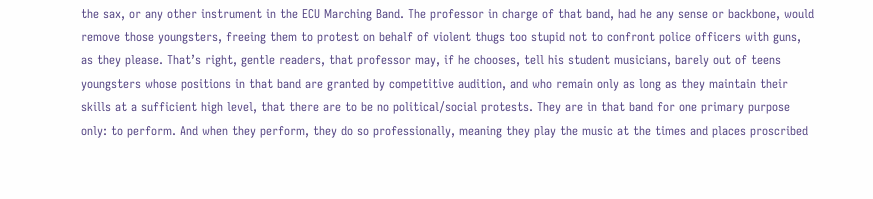the sax, or any other instrument in the ECU Marching Band. The professor in charge of that band, had he any sense or backbone, would remove those youngsters, freeing them to protest on behalf of violent thugs too stupid not to confront police officers with guns, as they please. That’s right, gentle readers, that professor may, if he chooses, tell his student musicians, barely out of teens youngsters whose positions in that band are granted by competitive audition, and who remain only as long as they maintain their skills at a sufficient high level, that there are to be no political/social protests. They are in that band for one primary purpose only: to perform. And when they perform, they do so professionally, meaning they play the music at the times and places proscribed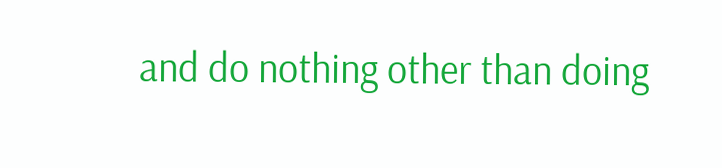and do nothing other than doing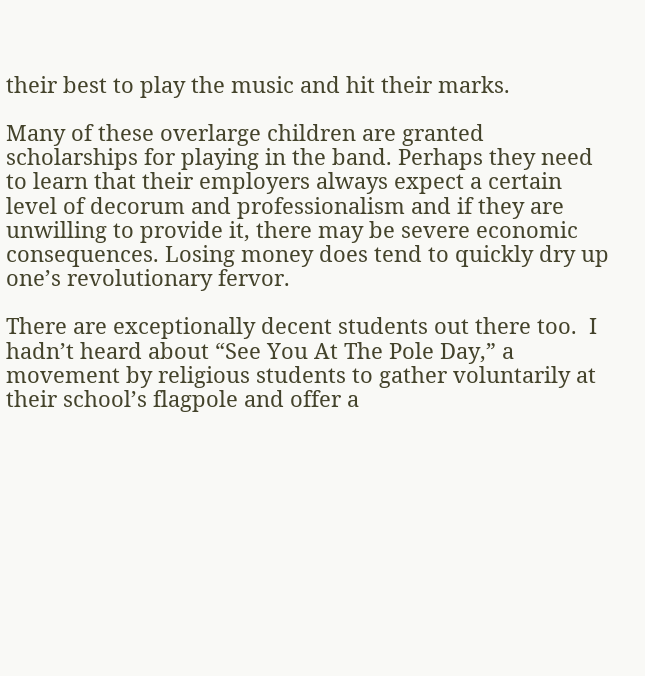their best to play the music and hit their marks.

Many of these overlarge children are granted scholarships for playing in the band. Perhaps they need to learn that their employers always expect a certain level of decorum and professionalism and if they are unwilling to provide it, there may be severe economic consequences. Losing money does tend to quickly dry up one’s revolutionary fervor.

There are exceptionally decent students out there too.  I hadn’t heard about “See You At The Pole Day,” a movement by religious students to gather voluntarily at their school’s flagpole and offer a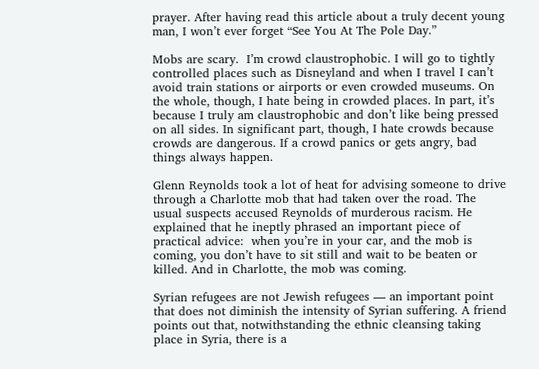prayer. After having read this article about a truly decent young man, I won’t ever forget “See You At The Pole Day.”

Mobs are scary.  I’m crowd claustrophobic. I will go to tightly controlled places such as Disneyland and when I travel I can’t avoid train stations or airports or even crowded museums. On the whole, though, I hate being in crowded places. In part, it’s because I truly am claustrophobic and don’t like being pressed on all sides. In significant part, though, I hate crowds because crowds are dangerous. If a crowd panics or gets angry, bad things always happen.

Glenn Reynolds took a lot of heat for advising someone to drive through a Charlotte mob that had taken over the road. The usual suspects accused Reynolds of murderous racism. He explained that he ineptly phrased an important piece of practical advice:  when you’re in your car, and the mob is coming, you don’t have to sit still and wait to be beaten or killed. And in Charlotte, the mob was coming.

Syrian refugees are not Jewish refugees — an important point that does not diminish the intensity of Syrian suffering. A friend points out that, notwithstanding the ethnic cleansing taking place in Syria, there is a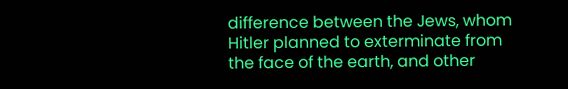difference between the Jews, whom Hitler planned to exterminate from the face of the earth, and other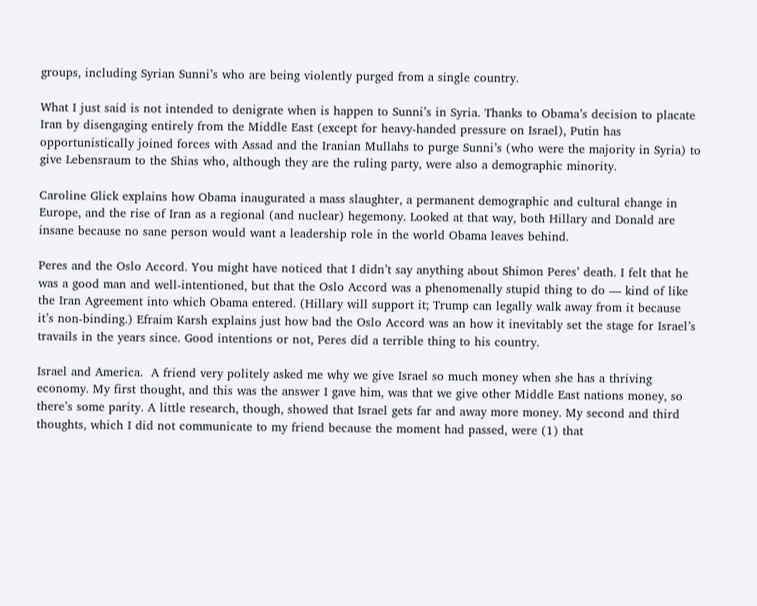groups, including Syrian Sunni’s who are being violently purged from a single country.

What I just said is not intended to denigrate when is happen to Sunni’s in Syria. Thanks to Obama’s decision to placate Iran by disengaging entirely from the Middle East (except for heavy-handed pressure on Israel), Putin has opportunistically joined forces with Assad and the Iranian Mullahs to purge Sunni’s (who were the majority in Syria) to give Lebensraum to the Shias who, although they are the ruling party, were also a demographic minority.

Caroline Glick explains how Obama inaugurated a mass slaughter, a permanent demographic and cultural change in Europe, and the rise of Iran as a regional (and nuclear) hegemony. Looked at that way, both Hillary and Donald are insane because no sane person would want a leadership role in the world Obama leaves behind.

Peres and the Oslo Accord. You might have noticed that I didn’t say anything about Shimon Peres’ death. I felt that he was a good man and well-intentioned, but that the Oslo Accord was a phenomenally stupid thing to do — kind of like the Iran Agreement into which Obama entered. (Hillary will support it; Trump can legally walk away from it because it’s non-binding.) Efraim Karsh explains just how bad the Oslo Accord was an how it inevitably set the stage for Israel’s travails in the years since. Good intentions or not, Peres did a terrible thing to his country.

Israel and America.  A friend very politely asked me why we give Israel so much money when she has a thriving economy. My first thought, and this was the answer I gave him, was that we give other Middle East nations money, so there’s some parity. A little research, though, showed that Israel gets far and away more money. My second and third thoughts, which I did not communicate to my friend because the moment had passed, were (1) that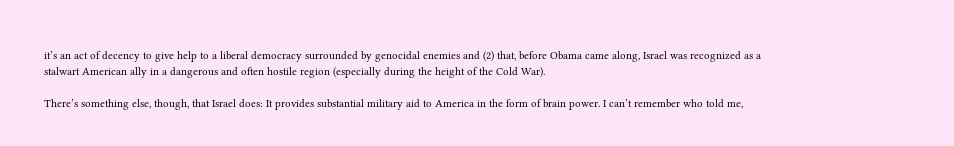it’s an act of decency to give help to a liberal democracy surrounded by genocidal enemies and (2) that, before Obama came along, Israel was recognized as a stalwart American ally in a dangerous and often hostile region (especially during the height of the Cold War).

There’s something else, though, that Israel does: It provides substantial military aid to America in the form of brain power. I can’t remember who told me,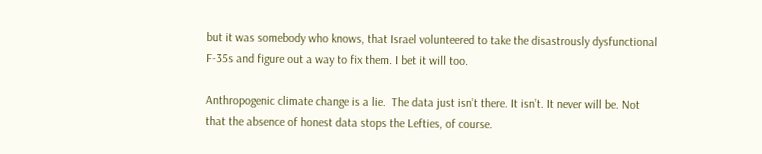but it was somebody who knows, that Israel volunteered to take the disastrously dysfunctional F-35s and figure out a way to fix them. I bet it will too.

Anthropogenic climate change is a lie.  The data just isn’t there. It isn’t. It never will be. Not that the absence of honest data stops the Lefties, of course.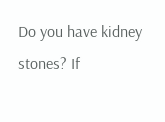Do you have kidney stones? If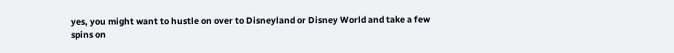yes, you might want to hustle on over to Disneyland or Disney World and take a few spins on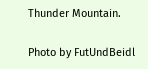Thunder Mountain.

Photo by FutUndBeidl